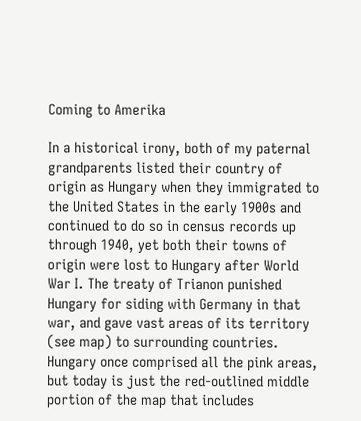Coming to Amerika

In a historical irony, both of my paternal grandparents listed their country of origin as Hungary when they immigrated to the United States in the early 1900s and continued to do so in census records up through 1940, yet both their towns of origin were lost to Hungary after World War I. The treaty of Trianon punished Hungary for siding with Germany in that war, and gave vast areas of its territory (see map) to surrounding countries. Hungary once comprised all the pink areas, but today is just the red-outlined middle portion of the map that includes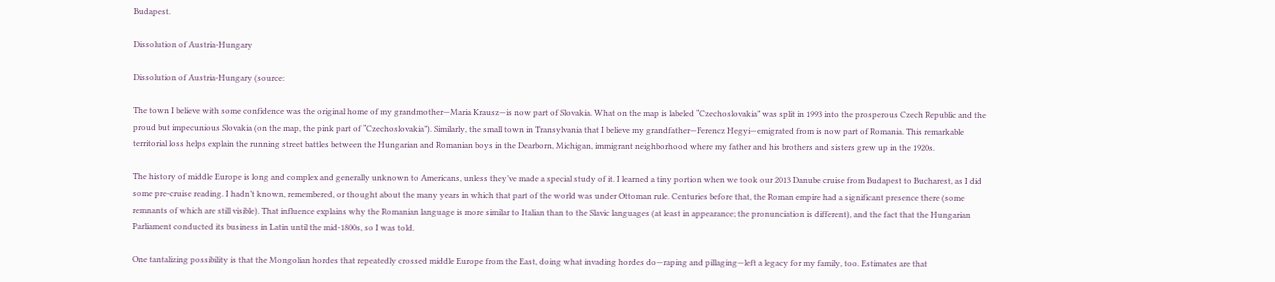Budapest.

Dissolution of Austria-Hungary

Dissolution of Austria-Hungary (source:

The town I believe with some confidence was the original home of my grandmother—Maria Krausz—is now part of Slovakia. What on the map is labeled “Czechoslovakia” was split in 1993 into the prosperous Czech Republic and the proud but impecunious Slovakia (on the map, the pink part of “Czechoslovakia”). Similarly, the small town in Transylvania that I believe my grandfather—Ferencz Hegyi—emigrated from is now part of Romania. This remarkable territorial loss helps explain the running street battles between the Hungarian and Romanian boys in the Dearborn, Michigan, immigrant neighborhood where my father and his brothers and sisters grew up in the 1920s.

The history of middle Europe is long and complex and generally unknown to Americans, unless they’ve made a special study of it. I learned a tiny portion when we took our 2013 Danube cruise from Budapest to Bucharest, as I did some pre-cruise reading. I hadn’t known, remembered, or thought about the many years in which that part of the world was under Ottoman rule. Centuries before that, the Roman empire had a significant presence there (some remnants of which are still visible). That influence explains why the Romanian language is more similar to Italian than to the Slavic languages (at least in appearance; the pronunciation is different), and the fact that the Hungarian Parliament conducted its business in Latin until the mid-1800s, so I was told.

One tantalizing possibility is that the Mongolian hordes that repeatedly crossed middle Europe from the East, doing what invading hordes do—raping and pillaging—left a legacy for my family, too. Estimates are that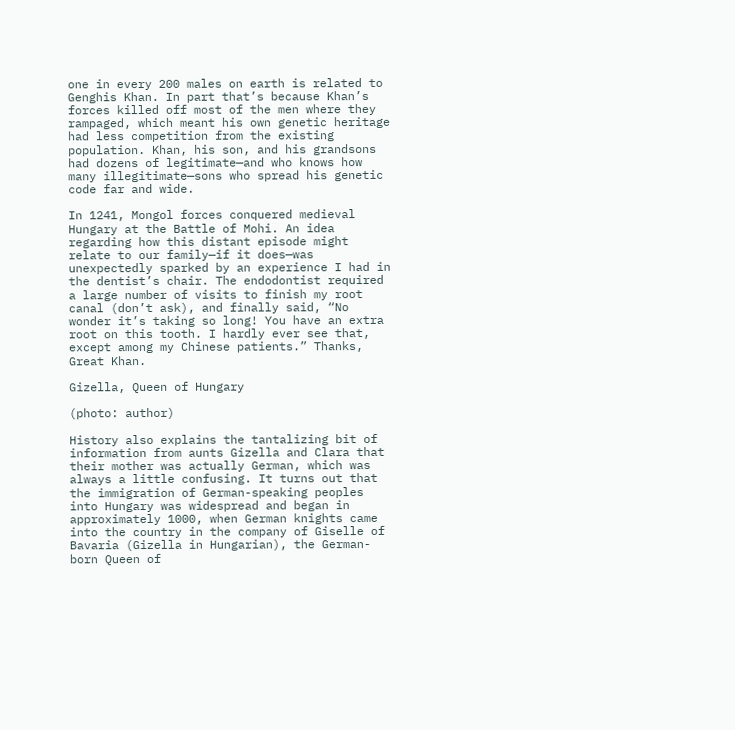one in every 200 males on earth is related to Genghis Khan. In part that’s because Khan’s forces killed off most of the men where they rampaged, which meant his own genetic heritage had less competition from the existing population. Khan, his son, and his grandsons had dozens of legitimate—and who knows how many illegitimate—sons who spread his genetic code far and wide.

In 1241, Mongol forces conquered medieval Hungary at the Battle of Mohi. An idea regarding how this distant episode might relate to our family—if it does—was unexpectedly sparked by an experience I had in the dentist’s chair. The endodontist required a large number of visits to finish my root canal (don’t ask), and finally said, “No wonder it’s taking so long! You have an extra root on this tooth. I hardly ever see that, except among my Chinese patients.” Thanks, Great Khan.

Gizella, Queen of Hungary

(photo: author)

History also explains the tantalizing bit of information from aunts Gizella and Clara that their mother was actually German, which was always a little confusing. It turns out that the immigration of German-speaking peoples into Hungary was widespread and began in approximately 1000, when German knights came into the country in the company of Giselle of Bavaria (Gizella in Hungarian), the German-born Queen of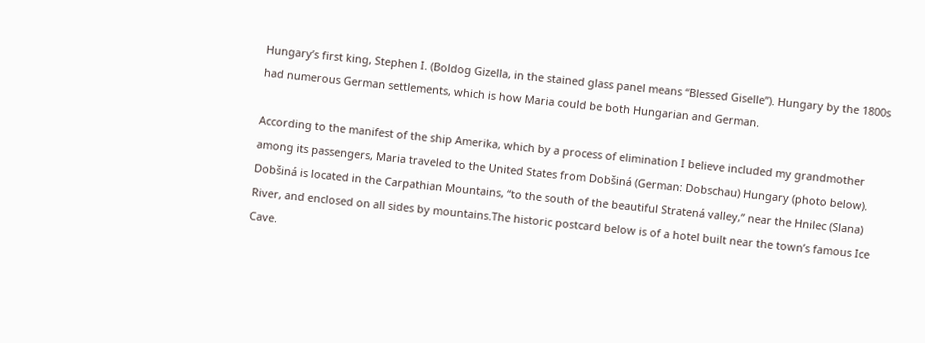Hungary’s first king, Stephen I. (Boldog Gizella, in the stained glass panel means “Blessed Giselle”). Hungary by the 1800s had numerous German settlements, which is how Maria could be both Hungarian and German.

According to the manifest of the ship Amerika, which by a process of elimination I believe included my grandmother among its passengers, Maria traveled to the United States from Dobšiná (German: Dobschau) Hungary (photo below). Dobšiná is located in the Carpathian Mountains, “to the south of the beautiful Stratená valley,” near the Hnilec (Slana) River, and enclosed on all sides by mountains.The historic postcard below is of a hotel built near the town’s famous Ice Cave.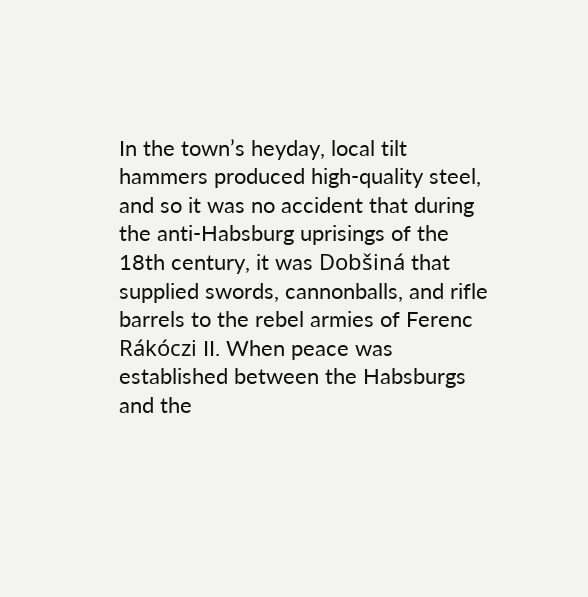In the town’s heyday, local tilt hammers produced high-quality steel, and so it was no accident that during the anti-Habsburg uprisings of the 18th century, it was Dobšiná that supplied swords, cannonballs, and rifle barrels to the rebel armies of Ferenc Rákóczi II. When peace was established between the Habsburgs and the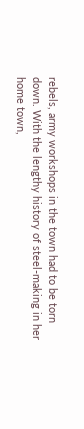rebels, army workshops in the town had to be torn down. With the lengthy history of steel-making in her home town,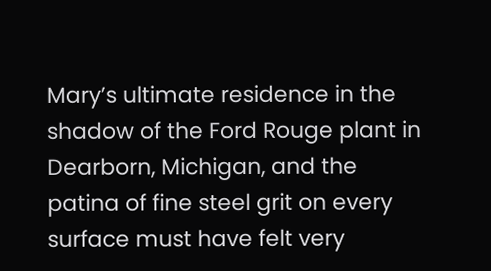Mary’s ultimate residence in the shadow of the Ford Rouge plant in Dearborn, Michigan, and the patina of fine steel grit on every surface must have felt very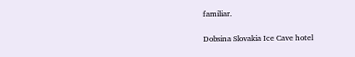familiar.

Dobsina Slovakia Ice Cave hotel